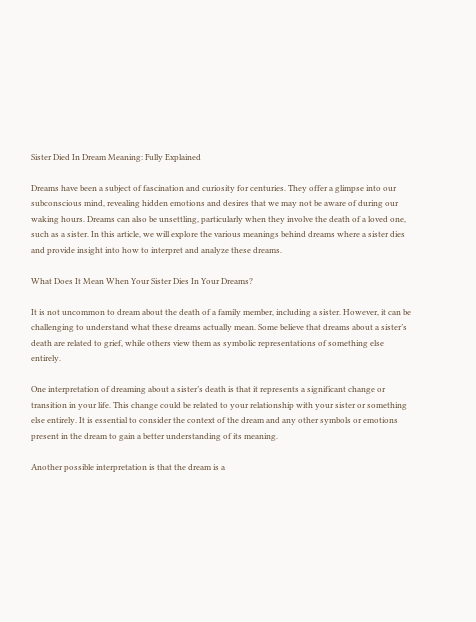Sister Died In Dream Meaning: Fully Explained

Dreams have been a subject of fascination and curiosity for centuries. They offer a glimpse into our subconscious mind, revealing hidden emotions and desires that we may not be aware of during our waking hours. Dreams can also be unsettling, particularly when they involve the death of a loved one, such as a sister. In this article, we will explore the various meanings behind dreams where a sister dies and provide insight into how to interpret and analyze these dreams.

What Does It Mean When Your Sister Dies In Your Dreams?

It is not uncommon to dream about the death of a family member, including a sister. However, it can be challenging to understand what these dreams actually mean. Some believe that dreams about a sister’s death are related to grief, while others view them as symbolic representations of something else entirely.

One interpretation of dreaming about a sister’s death is that it represents a significant change or transition in your life. This change could be related to your relationship with your sister or something else entirely. It is essential to consider the context of the dream and any other symbols or emotions present in the dream to gain a better understanding of its meaning.

Another possible interpretation is that the dream is a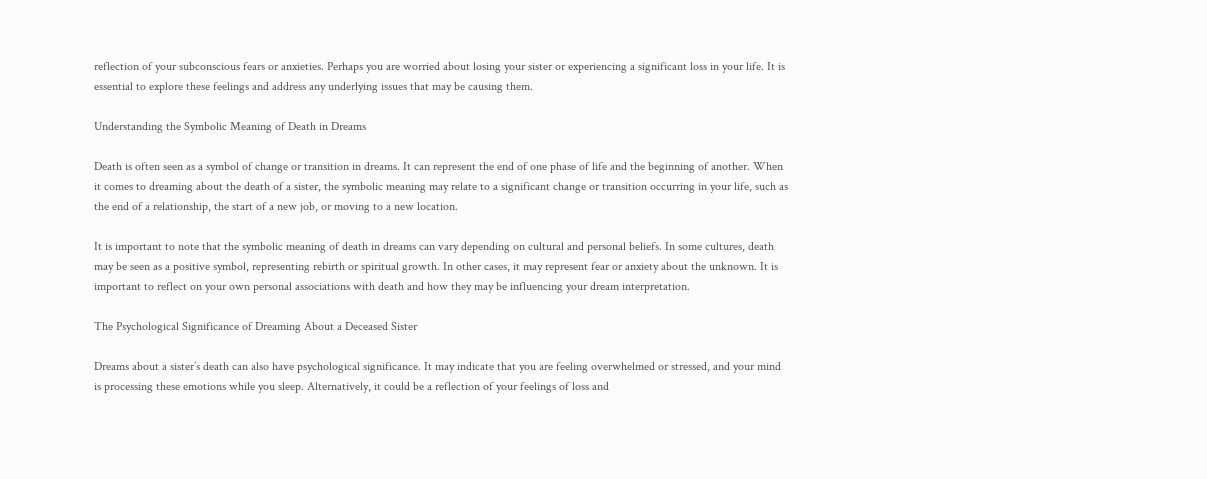reflection of your subconscious fears or anxieties. Perhaps you are worried about losing your sister or experiencing a significant loss in your life. It is essential to explore these feelings and address any underlying issues that may be causing them.

Understanding the Symbolic Meaning of Death in Dreams

Death is often seen as a symbol of change or transition in dreams. It can represent the end of one phase of life and the beginning of another. When it comes to dreaming about the death of a sister, the symbolic meaning may relate to a significant change or transition occurring in your life, such as the end of a relationship, the start of a new job, or moving to a new location.

It is important to note that the symbolic meaning of death in dreams can vary depending on cultural and personal beliefs. In some cultures, death may be seen as a positive symbol, representing rebirth or spiritual growth. In other cases, it may represent fear or anxiety about the unknown. It is important to reflect on your own personal associations with death and how they may be influencing your dream interpretation.

The Psychological Significance of Dreaming About a Deceased Sister

Dreams about a sister’s death can also have psychological significance. It may indicate that you are feeling overwhelmed or stressed, and your mind is processing these emotions while you sleep. Alternatively, it could be a reflection of your feelings of loss and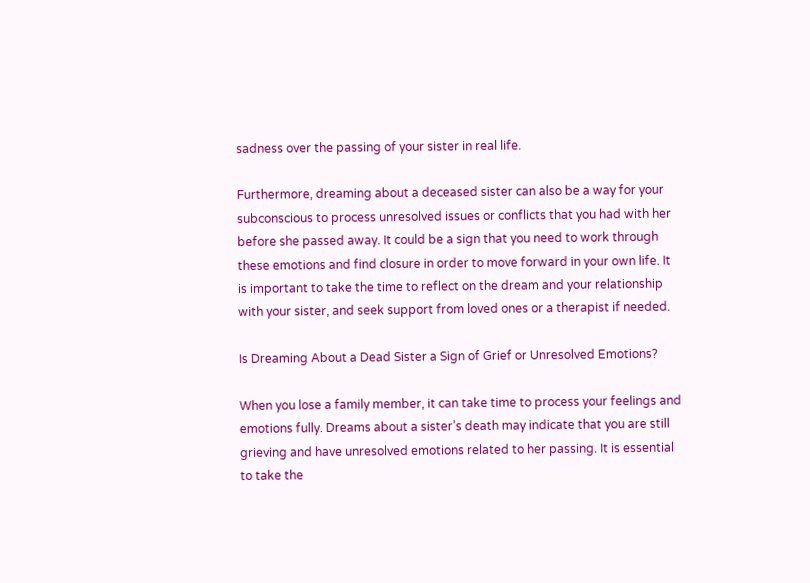sadness over the passing of your sister in real life.

Furthermore, dreaming about a deceased sister can also be a way for your subconscious to process unresolved issues or conflicts that you had with her before she passed away. It could be a sign that you need to work through these emotions and find closure in order to move forward in your own life. It is important to take the time to reflect on the dream and your relationship with your sister, and seek support from loved ones or a therapist if needed.

Is Dreaming About a Dead Sister a Sign of Grief or Unresolved Emotions?

When you lose a family member, it can take time to process your feelings and emotions fully. Dreams about a sister’s death may indicate that you are still grieving and have unresolved emotions related to her passing. It is essential to take the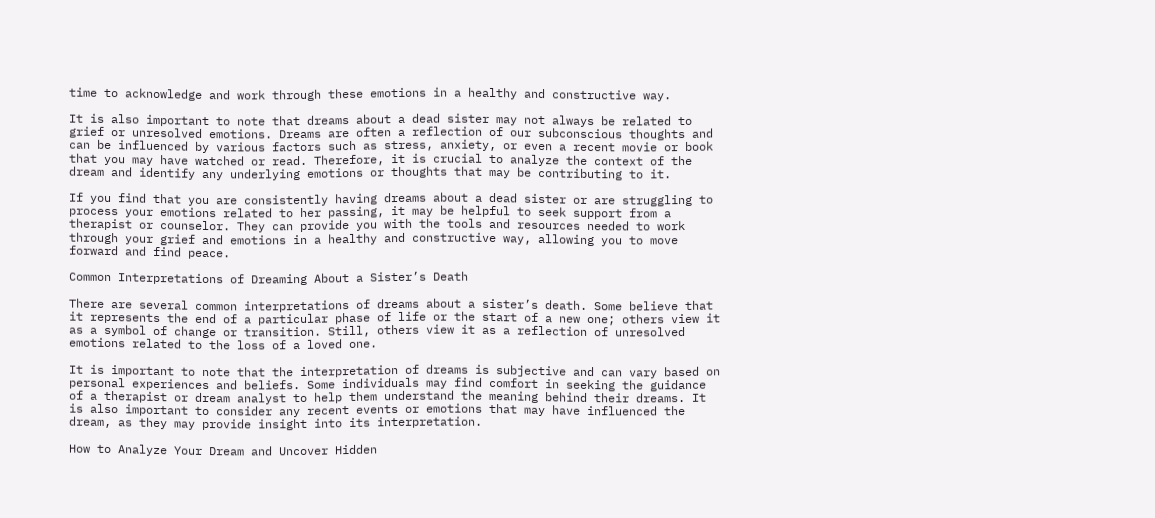time to acknowledge and work through these emotions in a healthy and constructive way.

It is also important to note that dreams about a dead sister may not always be related to grief or unresolved emotions. Dreams are often a reflection of our subconscious thoughts and can be influenced by various factors such as stress, anxiety, or even a recent movie or book that you may have watched or read. Therefore, it is crucial to analyze the context of the dream and identify any underlying emotions or thoughts that may be contributing to it.

If you find that you are consistently having dreams about a dead sister or are struggling to process your emotions related to her passing, it may be helpful to seek support from a therapist or counselor. They can provide you with the tools and resources needed to work through your grief and emotions in a healthy and constructive way, allowing you to move forward and find peace.

Common Interpretations of Dreaming About a Sister’s Death

There are several common interpretations of dreams about a sister’s death. Some believe that it represents the end of a particular phase of life or the start of a new one; others view it as a symbol of change or transition. Still, others view it as a reflection of unresolved emotions related to the loss of a loved one.

It is important to note that the interpretation of dreams is subjective and can vary based on personal experiences and beliefs. Some individuals may find comfort in seeking the guidance of a therapist or dream analyst to help them understand the meaning behind their dreams. It is also important to consider any recent events or emotions that may have influenced the dream, as they may provide insight into its interpretation.

How to Analyze Your Dream and Uncover Hidden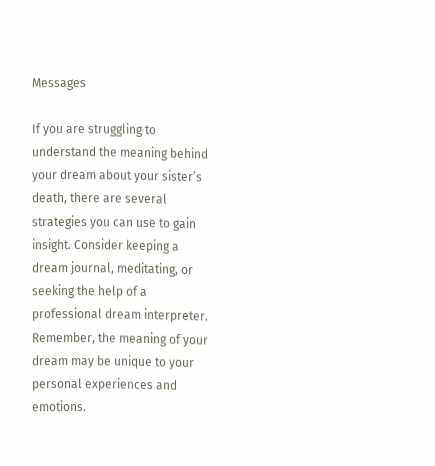Messages

If you are struggling to understand the meaning behind your dream about your sister’s death, there are several strategies you can use to gain insight. Consider keeping a dream journal, meditating, or seeking the help of a professional dream interpreter. Remember, the meaning of your dream may be unique to your personal experiences and emotions.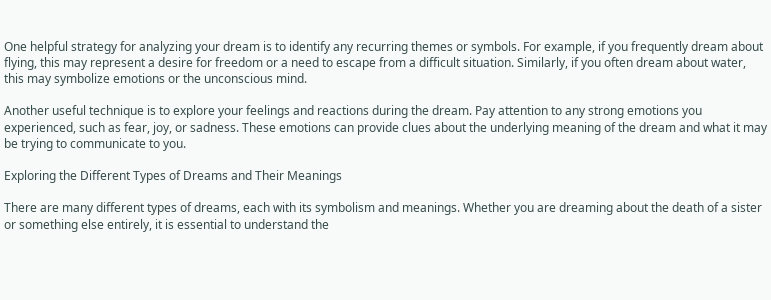One helpful strategy for analyzing your dream is to identify any recurring themes or symbols. For example, if you frequently dream about flying, this may represent a desire for freedom or a need to escape from a difficult situation. Similarly, if you often dream about water, this may symbolize emotions or the unconscious mind.

Another useful technique is to explore your feelings and reactions during the dream. Pay attention to any strong emotions you experienced, such as fear, joy, or sadness. These emotions can provide clues about the underlying meaning of the dream and what it may be trying to communicate to you.

Exploring the Different Types of Dreams and Their Meanings

There are many different types of dreams, each with its symbolism and meanings. Whether you are dreaming about the death of a sister or something else entirely, it is essential to understand the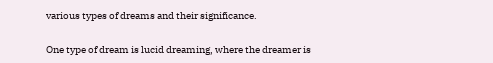various types of dreams and their significance.

One type of dream is lucid dreaming, where the dreamer is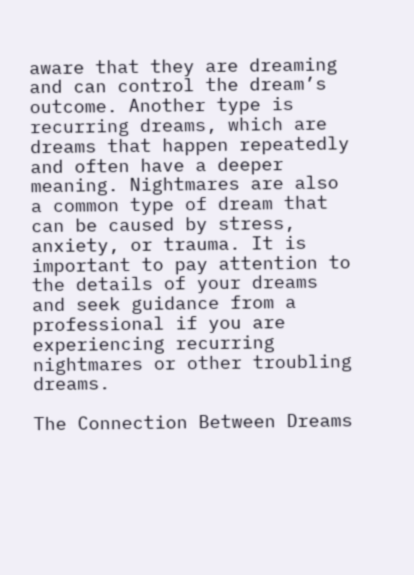aware that they are dreaming and can control the dream’s outcome. Another type is recurring dreams, which are dreams that happen repeatedly and often have a deeper meaning. Nightmares are also a common type of dream that can be caused by stress, anxiety, or trauma. It is important to pay attention to the details of your dreams and seek guidance from a professional if you are experiencing recurring nightmares or other troubling dreams.

The Connection Between Dreams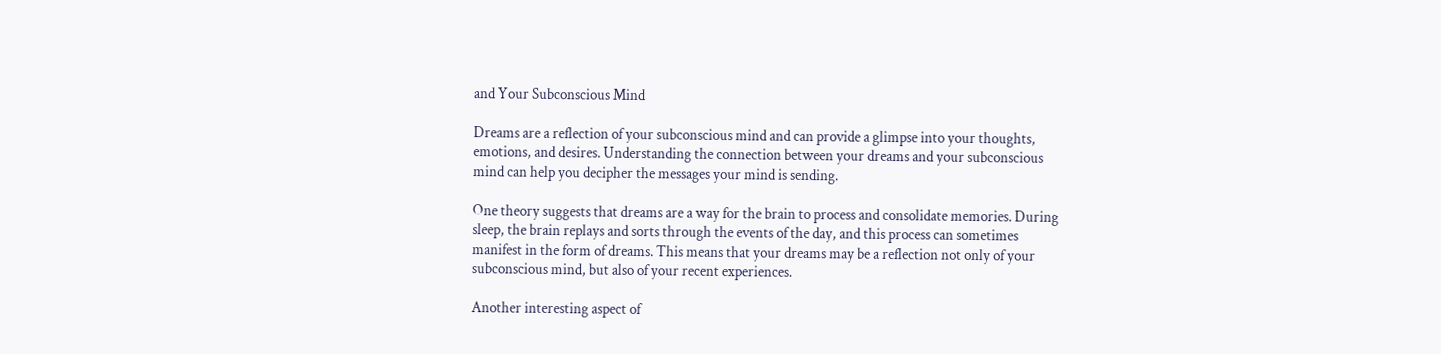and Your Subconscious Mind

Dreams are a reflection of your subconscious mind and can provide a glimpse into your thoughts, emotions, and desires. Understanding the connection between your dreams and your subconscious mind can help you decipher the messages your mind is sending.

One theory suggests that dreams are a way for the brain to process and consolidate memories. During sleep, the brain replays and sorts through the events of the day, and this process can sometimes manifest in the form of dreams. This means that your dreams may be a reflection not only of your subconscious mind, but also of your recent experiences.

Another interesting aspect of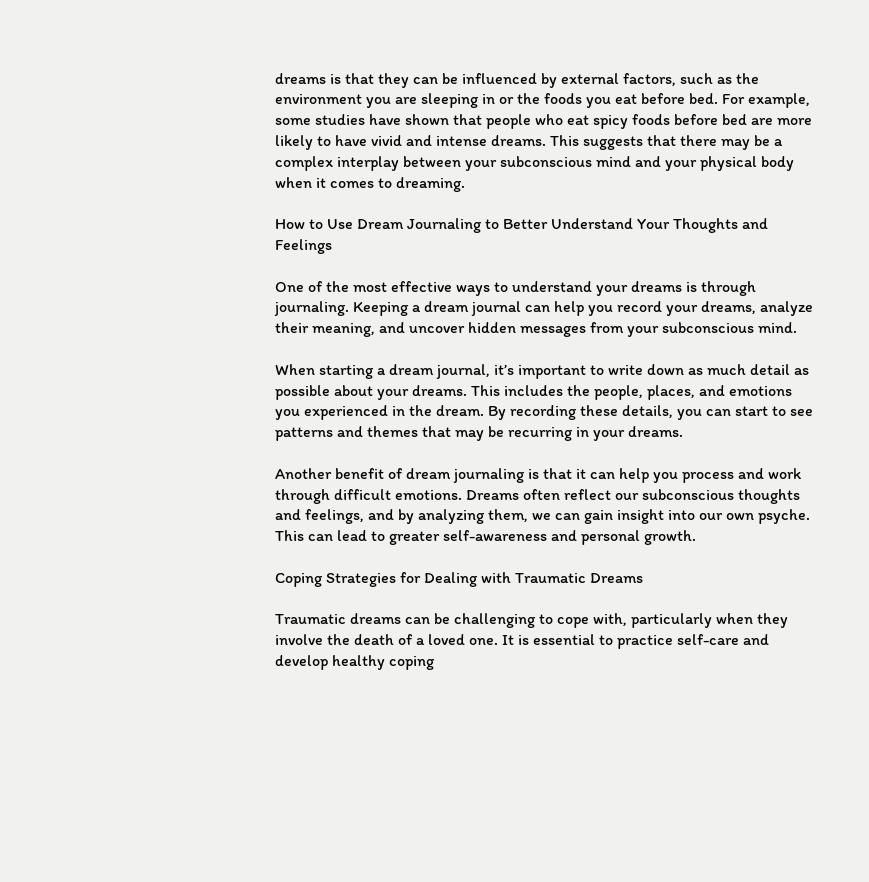dreams is that they can be influenced by external factors, such as the environment you are sleeping in or the foods you eat before bed. For example, some studies have shown that people who eat spicy foods before bed are more likely to have vivid and intense dreams. This suggests that there may be a complex interplay between your subconscious mind and your physical body when it comes to dreaming.

How to Use Dream Journaling to Better Understand Your Thoughts and Feelings

One of the most effective ways to understand your dreams is through journaling. Keeping a dream journal can help you record your dreams, analyze their meaning, and uncover hidden messages from your subconscious mind.

When starting a dream journal, it’s important to write down as much detail as possible about your dreams. This includes the people, places, and emotions you experienced in the dream. By recording these details, you can start to see patterns and themes that may be recurring in your dreams.

Another benefit of dream journaling is that it can help you process and work through difficult emotions. Dreams often reflect our subconscious thoughts and feelings, and by analyzing them, we can gain insight into our own psyche. This can lead to greater self-awareness and personal growth.

Coping Strategies for Dealing with Traumatic Dreams

Traumatic dreams can be challenging to cope with, particularly when they involve the death of a loved one. It is essential to practice self-care and develop healthy coping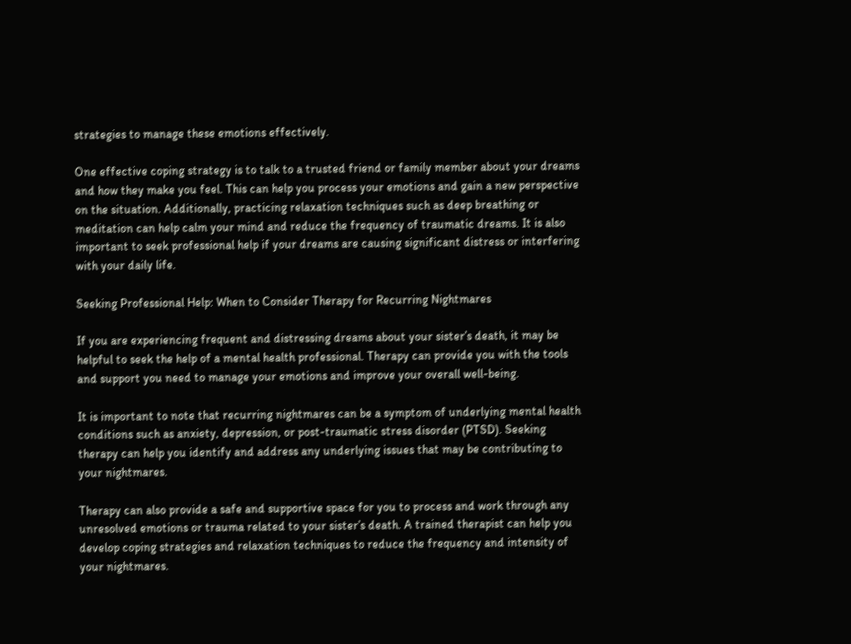strategies to manage these emotions effectively.

One effective coping strategy is to talk to a trusted friend or family member about your dreams and how they make you feel. This can help you process your emotions and gain a new perspective on the situation. Additionally, practicing relaxation techniques such as deep breathing or meditation can help calm your mind and reduce the frequency of traumatic dreams. It is also important to seek professional help if your dreams are causing significant distress or interfering with your daily life.

Seeking Professional Help: When to Consider Therapy for Recurring Nightmares

If you are experiencing frequent and distressing dreams about your sister’s death, it may be helpful to seek the help of a mental health professional. Therapy can provide you with the tools and support you need to manage your emotions and improve your overall well-being.

It is important to note that recurring nightmares can be a symptom of underlying mental health conditions such as anxiety, depression, or post-traumatic stress disorder (PTSD). Seeking therapy can help you identify and address any underlying issues that may be contributing to your nightmares.

Therapy can also provide a safe and supportive space for you to process and work through any unresolved emotions or trauma related to your sister’s death. A trained therapist can help you develop coping strategies and relaxation techniques to reduce the frequency and intensity of your nightmares.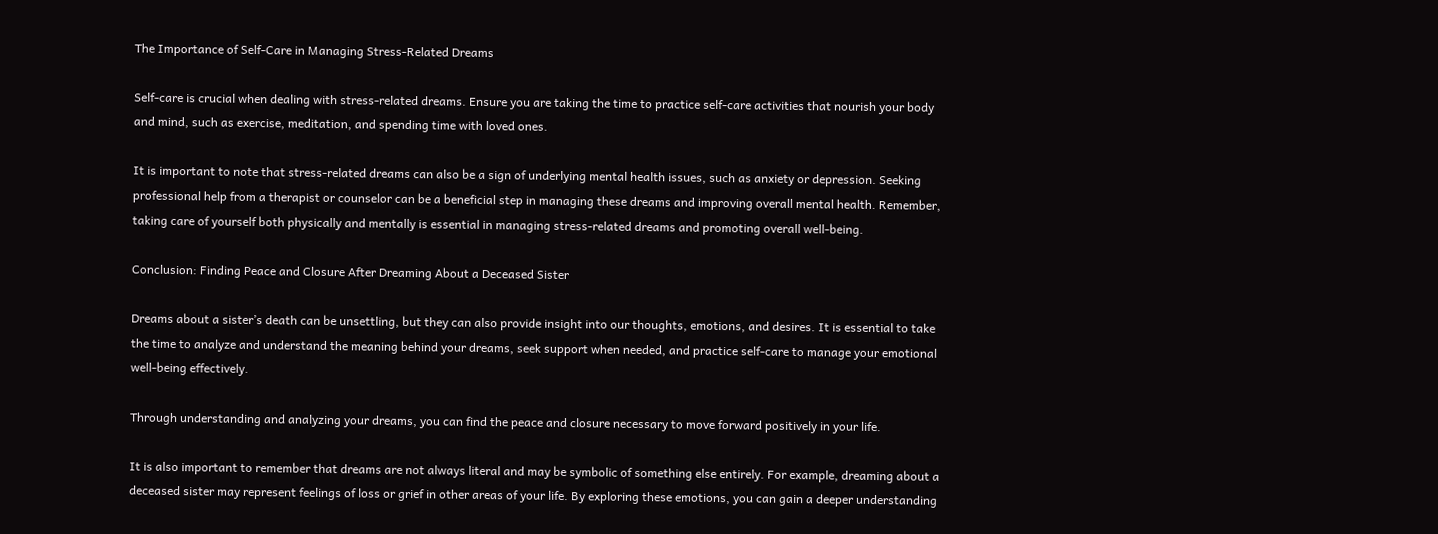The Importance of Self-Care in Managing Stress-Related Dreams

Self-care is crucial when dealing with stress-related dreams. Ensure you are taking the time to practice self-care activities that nourish your body and mind, such as exercise, meditation, and spending time with loved ones.

It is important to note that stress-related dreams can also be a sign of underlying mental health issues, such as anxiety or depression. Seeking professional help from a therapist or counselor can be a beneficial step in managing these dreams and improving overall mental health. Remember, taking care of yourself both physically and mentally is essential in managing stress-related dreams and promoting overall well-being.

Conclusion: Finding Peace and Closure After Dreaming About a Deceased Sister

Dreams about a sister’s death can be unsettling, but they can also provide insight into our thoughts, emotions, and desires. It is essential to take the time to analyze and understand the meaning behind your dreams, seek support when needed, and practice self-care to manage your emotional well-being effectively.

Through understanding and analyzing your dreams, you can find the peace and closure necessary to move forward positively in your life.

It is also important to remember that dreams are not always literal and may be symbolic of something else entirely. For example, dreaming about a deceased sister may represent feelings of loss or grief in other areas of your life. By exploring these emotions, you can gain a deeper understanding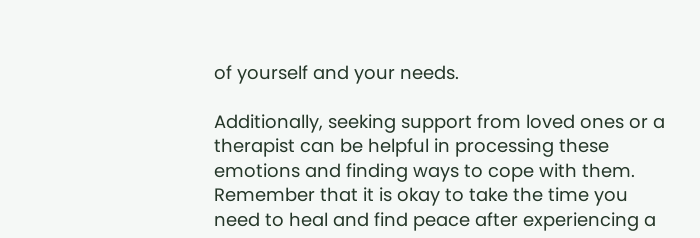of yourself and your needs.

Additionally, seeking support from loved ones or a therapist can be helpful in processing these emotions and finding ways to cope with them. Remember that it is okay to take the time you need to heal and find peace after experiencing a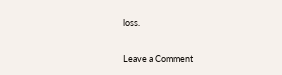loss.

Leave a Comment